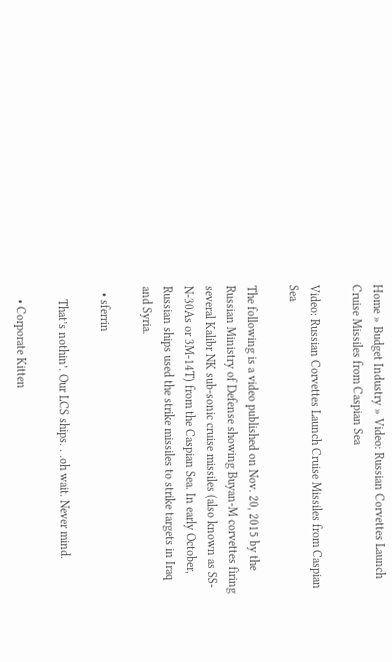Home » Budget Industry » Video: Russian Corvettes Launch Cruise Missiles from Caspian Sea

Video: Russian Corvettes Launch Cruise Missiles from Caspian Sea

The following is a video published on Nov. 20, 2015 by the Russian Ministry of Defense showing Buyan-M corvettes firing several Kalibr NK sub-sonic cruise missiles (also known as SS-N-30As or 3M-14T) from the Caspian Sea. In early October, Russian ships used the strike missiles to strike targets in Iraq and Syria.

  • sferrin

    That’s nothin’. Our LCS ships. . .oh wait. Never mind.

    • Corporate Kitten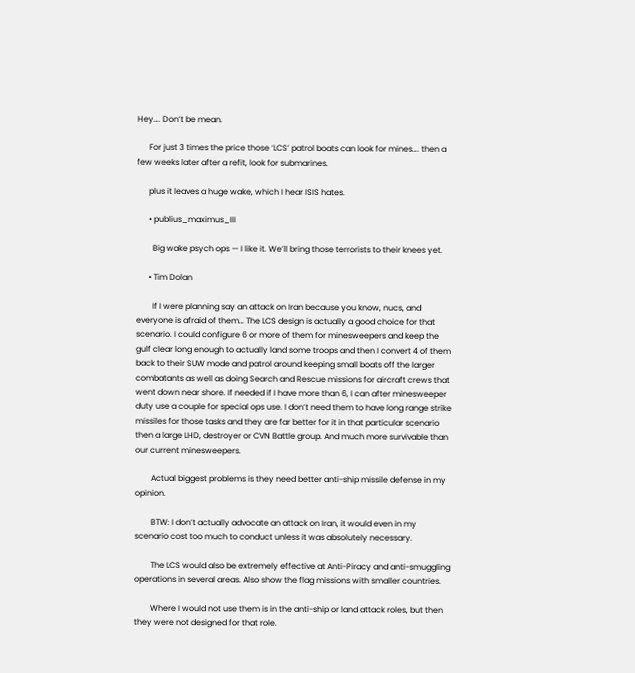Hey…. Don’t be mean.

      For just 3 times the price those ‘LCS’ patrol boats can look for mines…. then a few weeks later after a refit, look for submarines.

      plus it leaves a huge wake, which I hear ISIS hates.

      • publius_maximus_III

        Big wake psych ops — I like it. We’ll bring those terrorists to their knees yet.

      • Tim Dolan

        If I were planning say an attack on Iran because you know, nucs, and everyone is afraid of them… The LCS design is actually a good choice for that scenario. I could configure 6 or more of them for minesweepers and keep the gulf clear long enough to actually land some troops and then I convert 4 of them back to their SUW mode and patrol around keeping small boats off the larger combatants as well as doing Search and Rescue missions for aircraft crews that went down near shore. If needed if I have more than 6, I can after minesweeper duty use a couple for special ops use. I don’t need them to have long range strike missiles for those tasks and they are far better for it in that particular scenario then a large LHD, destroyer or CVN Battle group. And much more survivable than our current minesweepers.

        Actual biggest problems is they need better anti-ship missile defense in my opinion.

        BTW: I don’t actually advocate an attack on Iran, it would even in my scenario cost too much to conduct unless it was absolutely necessary.

        The LCS would also be extremely effective at Anti-Piracy and anti-smuggling operations in several areas. Also show the flag missions with smaller countries.

        Where I would not use them is in the anti-ship or land attack roles, but then they were not designed for that role.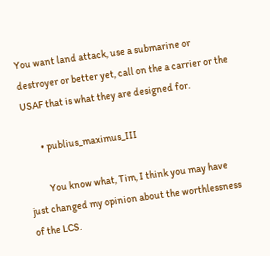You want land attack, use a submarine or destroyer or better yet, call on the a carrier or the USAF that is what they are designed for.

        • publius_maximus_III

          You know what, Tim, I think you may have just changed my opinion about the worthlessness of the LCS.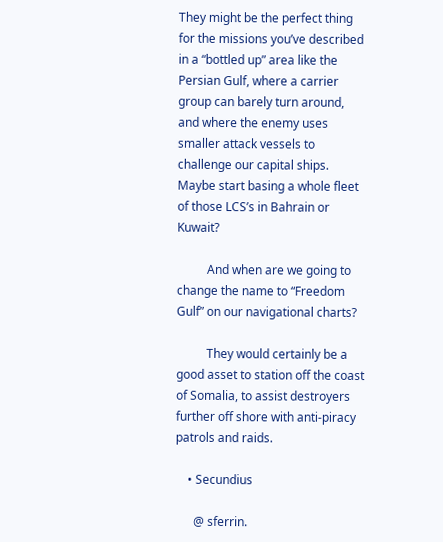They might be the perfect thing for the missions you’ve described in a “bottled up” area like the Persian Gulf, where a carrier group can barely turn around, and where the enemy uses smaller attack vessels to challenge our capital ships. Maybe start basing a whole fleet of those LCS’s in Bahrain or Kuwait?

          And when are we going to change the name to “Freedom Gulf” on our navigational charts?

          They would certainly be a good asset to station off the coast of Somalia, to assist destroyers further off shore with anti-piracy patrols and raids.

    • Secundius

      @ sferrin.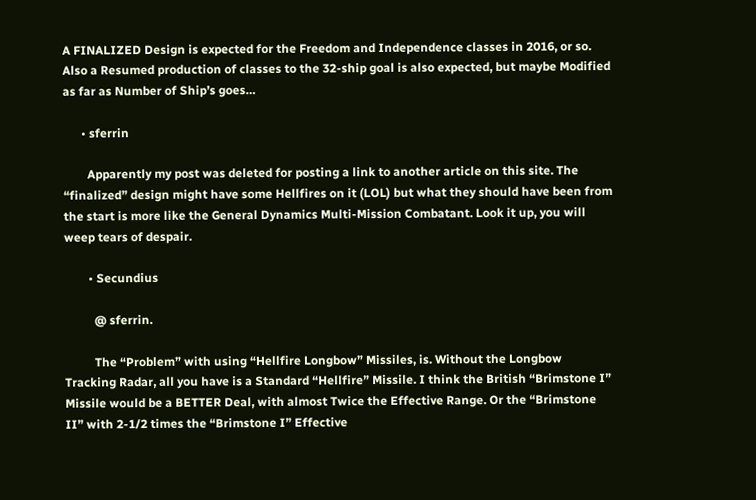A FINALIZED Design is expected for the Freedom and Independence classes in 2016, or so. Also a Resumed production of classes to the 32-ship goal is also expected, but maybe Modified as far as Number of Ship’s goes…

      • sferrin

        Apparently my post was deleted for posting a link to another article on this site. The “finalized” design might have some Hellfires on it (LOL) but what they should have been from the start is more like the General Dynamics Multi-Mission Combatant. Look it up, you will weep tears of despair.

        • Secundius

          @ sferrin.

          The “Problem” with using “Hellfire Longbow” Missiles, is. Without the Longbow Tracking Radar, all you have is a Standard “Hellfire” Missile. I think the British “Brimstone I” Missile would be a BETTER Deal, with almost Twice the Effective Range. Or the “Brimstone II” with 2-1/2 times the “Brimstone I” Effective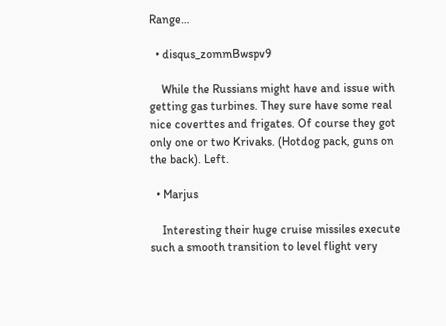Range…

  • disqus_zommBwspv9

    While the Russians might have and issue with getting gas turbines. They sure have some real nice coverttes and frigates. Of course they got only one or two Krivaks. (Hotdog pack, guns on the back). Left.

  • Marjus

    Interesting their huge cruise missiles execute such a smooth transition to level flight very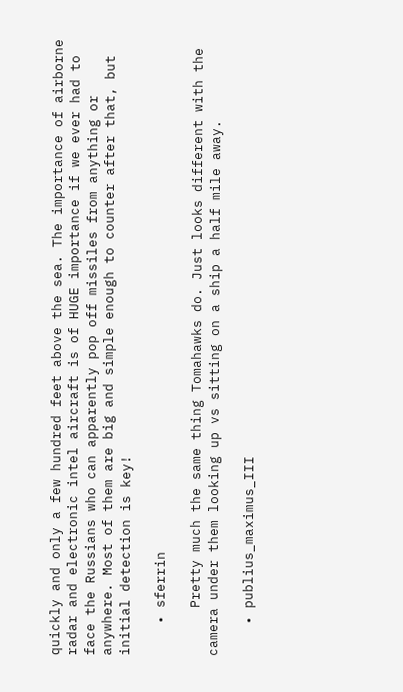quickly and only a few hundred feet above the sea. The importance of airborne radar and electronic intel aircraft is of HUGE importance if we ever had to face the Russians who can apparently pop off missiles from anything or anywhere. Most of them are big and simple enough to counter after that, but initial detection is key!

    • sferrin

      Pretty much the same thing Tomahawks do. Just looks different with the camera under them looking up vs sitting on a ship a half mile away.

    • publius_maximus_III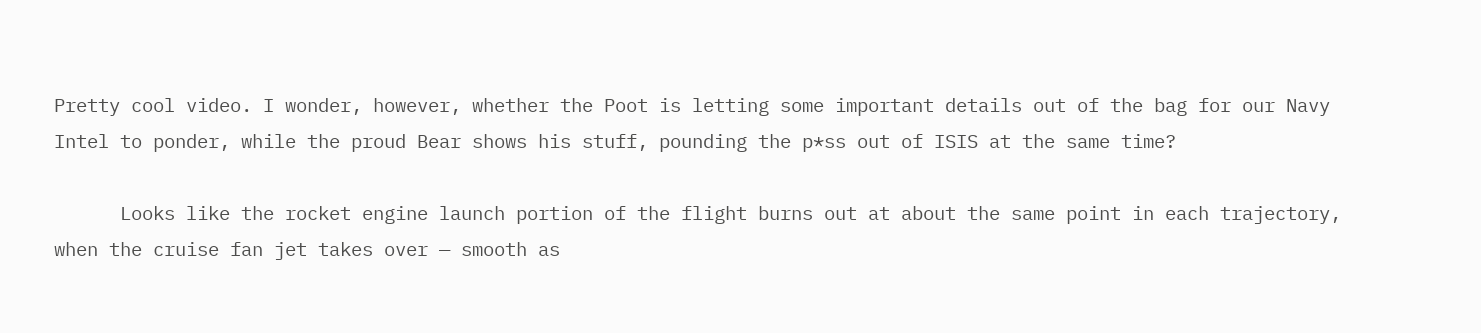Pretty cool video. I wonder, however, whether the Poot is letting some important details out of the bag for our Navy Intel to ponder, while the proud Bear shows his stuff, pounding the p*ss out of ISIS at the same time?

      Looks like the rocket engine launch portion of the flight burns out at about the same point in each trajectory, when the cruise fan jet takes over — smooth as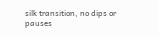silk transition, no dips or pauses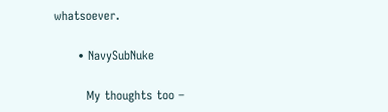whatsoever.

      • NavySubNuke

        My thoughts too –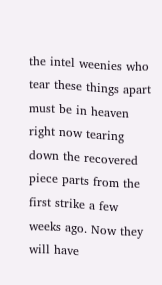the intel weenies who tear these things apart must be in heaven right now tearing down the recovered piece parts from the first strike a few weeks ago. Now they will have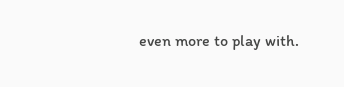even more to play with.